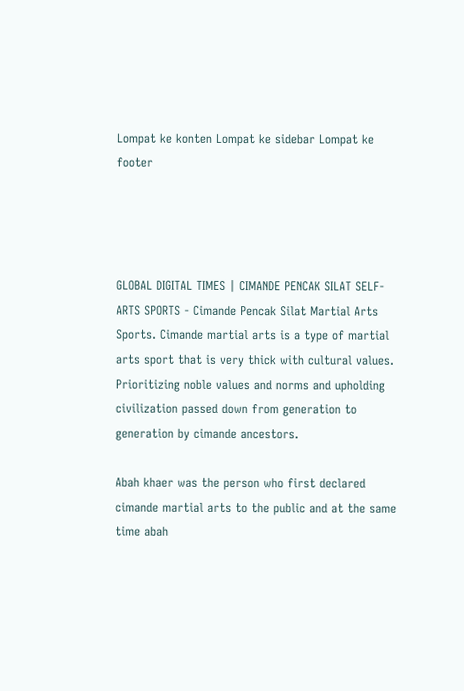Lompat ke konten Lompat ke sidebar Lompat ke footer




GLOBAL DIGITAL TIMES | CIMANDE PENCAK SILAT SELF-ARTS SPORTS - Cimande Pencak Silat Martial Arts Sports. Cimande martial arts is a type of martial arts sport that is very thick with cultural values. Prioritizing noble values and norms and upholding civilization passed down from generation to generation by cimande ancestors.

Abah khaer was the person who first declared cimande martial arts to the public and at the same time abah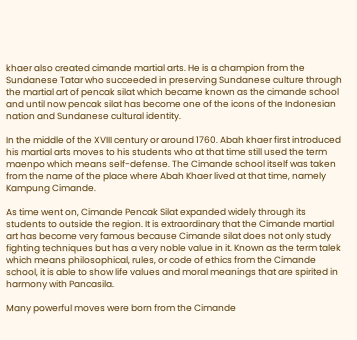khaer also created cimande martial arts. He is a champion from the Sundanese Tatar who succeeded in preserving Sundanese culture through the martial art of pencak silat which became known as the cimande school and until now pencak silat has become one of the icons of the Indonesian nation and Sundanese cultural identity.

In the middle of the XVIII century or around 1760. Abah khaer first introduced his martial arts moves to his students who at that time still used the term maenpo which means self-defense. The Cimande school itself was taken from the name of the place where Abah Khaer lived at that time, namely Kampung Cimande.

As time went on, Cimande Pencak Silat expanded widely through its students to outside the region. It is extraordinary that the Cimande martial art has become very famous because Cimande silat does not only study fighting techniques but has a very noble value in it. Known as the term talek which means philosophical, rules, or code of ethics from the Cimande school, it is able to show life values and moral meanings that are spirited in harmony with Pancasila.

Many powerful moves were born from the Cimande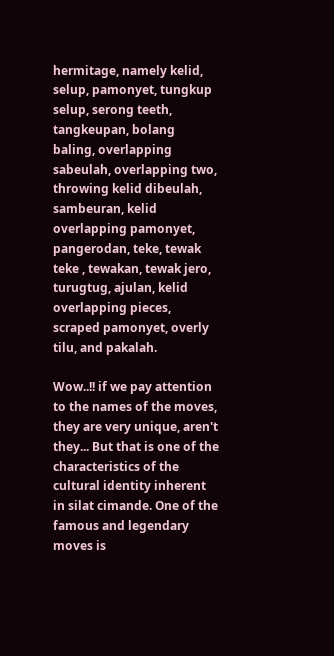hermitage, namely kelid, selup, pamonyet, tungkup selup, serong teeth, tangkeupan, bolang baling, overlapping sabeulah, overlapping two, throwing kelid dibeulah, sambeuran, kelid overlapping pamonyet, pangerodan, teke, tewak teke , tewakan, tewak jero, turugtug, ajulan, kelid overlapping pieces, scraped pamonyet, overly tilu, and pakalah.

Wow..!! if we pay attention to the names of the moves, they are very unique, aren't they... But that is one of the characteristics of the cultural identity inherent in silat cimande. One of the famous and legendary moves is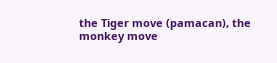the Tiger move (pamacan), the monkey move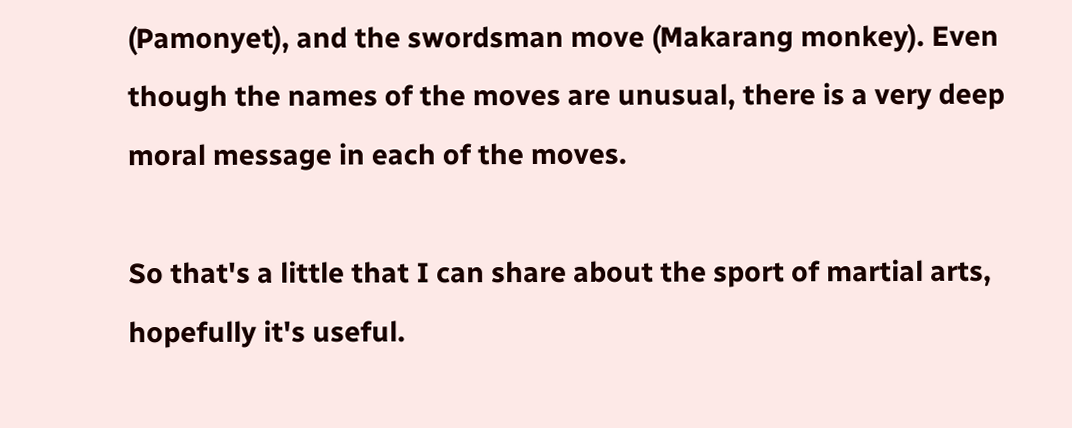(Pamonyet), and the swordsman move (Makarang monkey). Even though the names of the moves are unusual, there is a very deep moral message in each of the moves.

So that's a little that I can share about the sport of martial arts, hopefully it's useful.